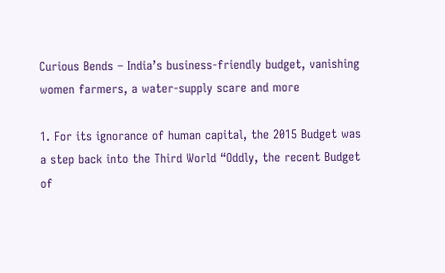Curious Bends – India’s business-friendly budget, vanishing women farmers, a water-supply scare and more

1. For its ignorance of human capital, the 2015 Budget was a step back into the Third World “Oddly, the recent Budget of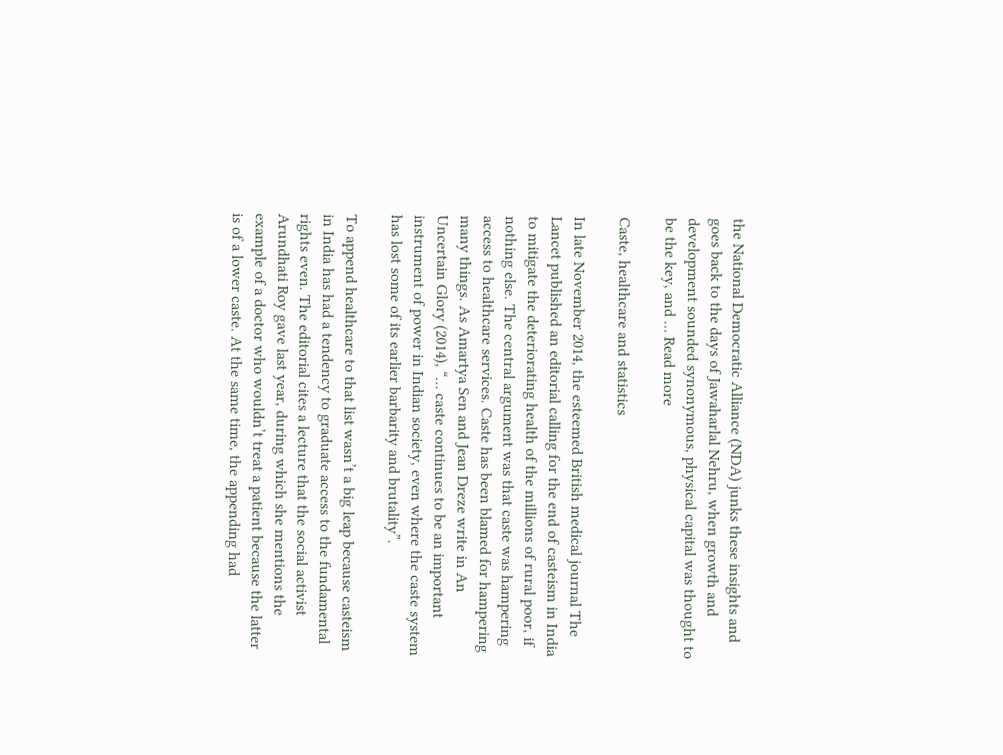the National Democratic Alliance (NDA) junks these insights and goes back to the days of Jawaharlal Nehru, when growth and development sounded synonymous, physical capital was thought to be the key, and … Read more

Caste, healthcare and statistics

In late November 2014, the esteemed British medical journal The Lancet published an editorial calling for the end of casteism in India to mitigate the deteriorating health of the millions of rural poor, if nothing else. The central argument was that caste was hampering access to healthcare services. Caste has been blamed for hampering many things. As Amartya Sen and Jean Dreze write in An Uncertain Glory (2014), “… caste continues to be an important instrument of power in Indian society, even where the caste system has lost some of its earlier barbarity and brutality”.

To append healthcare to that list wasn’t a big leap because casteism in India has had a tendency to graduate access to the fundamental rights even. The editorial cites a lecture that the social activist Arundhati Roy gave last year, during which she mentions the example of a doctor who wouldn’t treat a patient because the latter is of a lower caste. At the same time, the appending had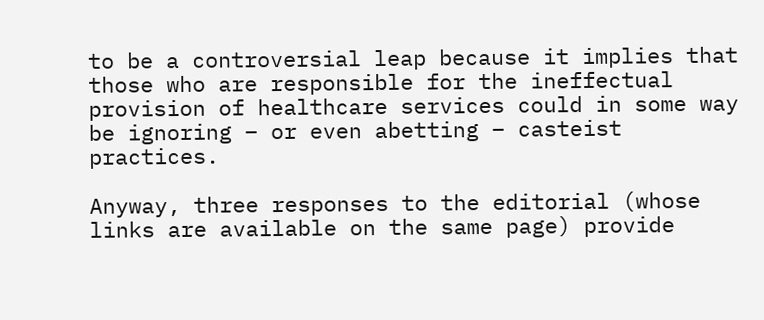to be a controversial leap because it implies that those who are responsible for the ineffectual provision of healthcare services could in some way be ignoring – or even abetting – casteist practices.

Anyway, three responses to the editorial (whose links are available on the same page) provide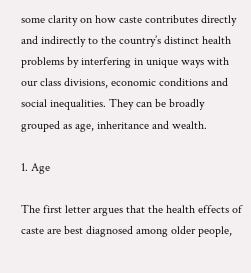some clarity on how caste contributes directly and indirectly to the country’s distinct health problems by interfering in unique ways with our class divisions, economic conditions and social inequalities. They can be broadly grouped as age, inheritance and wealth.

1. Age

The first letter argues that the health effects of caste are best diagnosed among older people,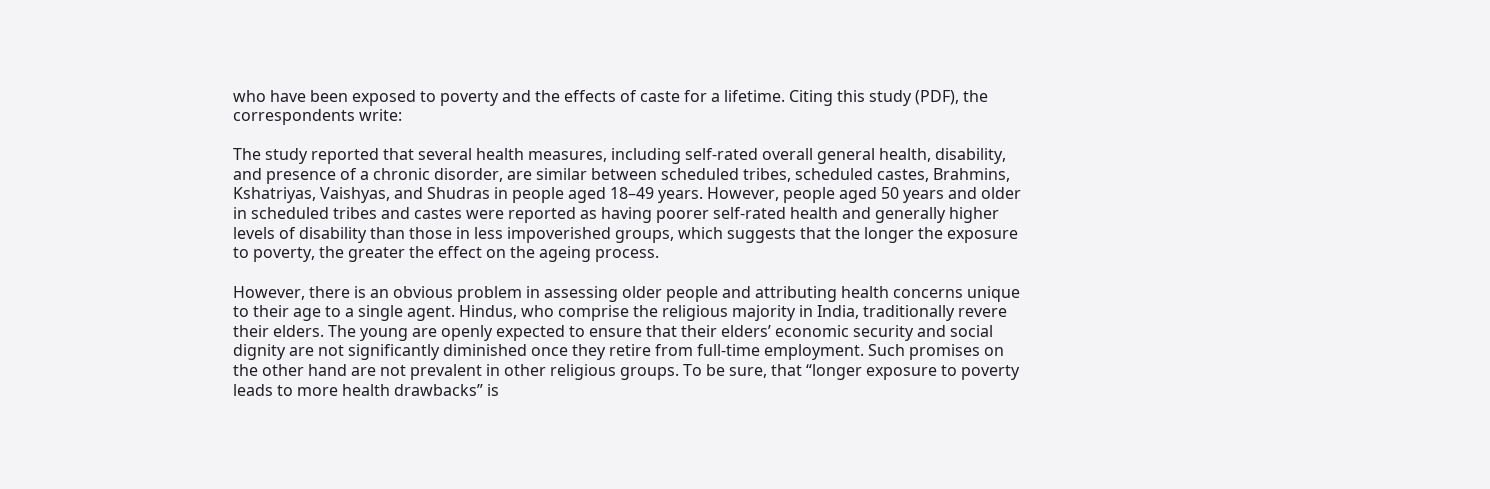who have been exposed to poverty and the effects of caste for a lifetime. Citing this study (PDF), the correspondents write:

The study reported that several health measures, including self-rated overall general health, disability, and presence of a chronic disorder, are similar between scheduled tribes, scheduled castes, Brahmins, Kshatriyas, Vaishyas, and Shudras in people aged 18–49 years. However, people aged 50 years and older in scheduled tribes and castes were reported as having poorer self-rated health and generally higher levels of disability than those in less impoverished groups, which suggests that the longer the exposure to poverty, the greater the effect on the ageing process.

However, there is an obvious problem in assessing older people and attributing health concerns unique to their age to a single agent. Hindus, who comprise the religious majority in India, traditionally revere their elders. The young are openly expected to ensure that their elders’ economic security and social dignity are not significantly diminished once they retire from full-time employment. Such promises on the other hand are not prevalent in other religious groups. To be sure, that “longer exposure to poverty leads to more health drawbacks” is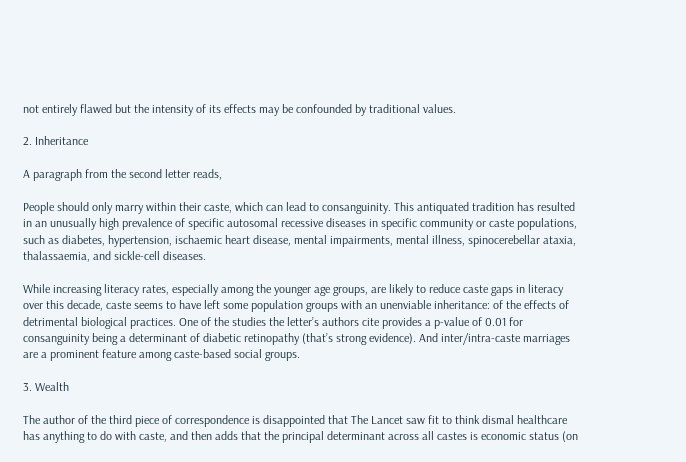not entirely flawed but the intensity of its effects may be confounded by traditional values.

2. Inheritance

A paragraph from the second letter reads,

People should only marry within their caste, which can lead to consanguinity. This antiquated tradition has resulted in an unusually high prevalence of specific autosomal recessive diseases in specific community or caste populations, such as diabetes, hypertension, ischaemic heart disease, mental impairments, mental illness, spinocerebellar ataxia, thalassaemia, and sickle-cell diseases.

While increasing literacy rates, especially among the younger age groups, are likely to reduce caste gaps in literacy over this decade, caste seems to have left some population groups with an unenviable inheritance: of the effects of detrimental biological practices. One of the studies the letter’s authors cite provides a p-value of 0.01 for consanguinity being a determinant of diabetic retinopathy (that’s strong evidence). And inter/intra-caste marriages are a prominent feature among caste-based social groups.

3. Wealth

The author of the third piece of correspondence is disappointed that The Lancet saw fit to think dismal healthcare has anything to do with caste, and then adds that the principal determinant across all castes is economic status (on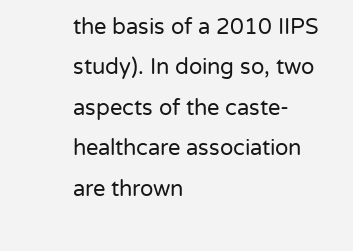the basis of a 2010 IIPS study). In doing so, two aspects of the caste-healthcare association are thrown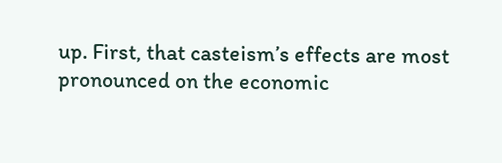up. First, that casteism’s effects are most pronounced on the economic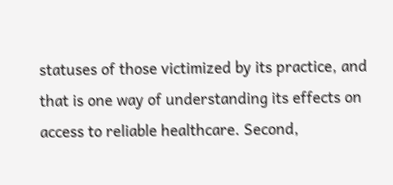statuses of those victimized by its practice, and that is one way of understanding its effects on access to reliable healthcare. Second,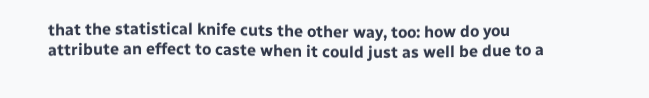that the statistical knife cuts the other way, too: how do you attribute an effect to caste when it could just as well be due to a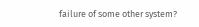failure of some other system?